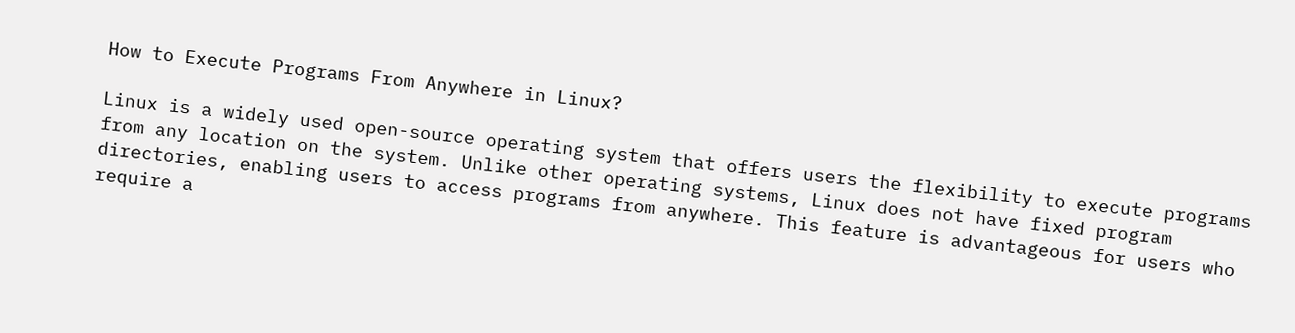How to Execute Programs From Anywhere in Linux?

Linux is a widely used open-source operating system that offers users the flexibility to execute programs from any location on the system. Unlike other operating systems, Linux does not have fixed program directories, enabling users to access programs from anywhere. This feature is advantageous for users who require a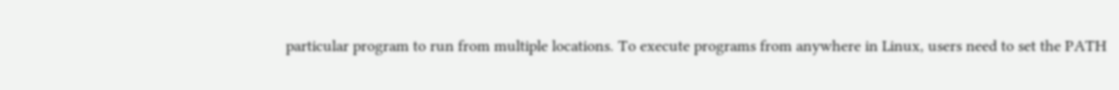particular program to run from multiple locations. To execute programs from anywhere in Linux, users need to set the PATH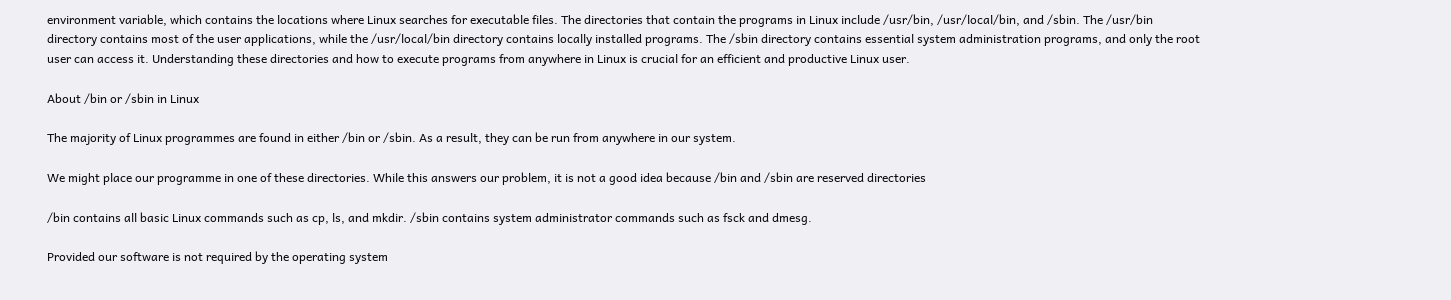environment variable, which contains the locations where Linux searches for executable files. The directories that contain the programs in Linux include /usr/bin, /usr/local/bin, and /sbin. The /usr/bin directory contains most of the user applications, while the /usr/local/bin directory contains locally installed programs. The /sbin directory contains essential system administration programs, and only the root user can access it. Understanding these directories and how to execute programs from anywhere in Linux is crucial for an efficient and productive Linux user.

About /bin or /sbin in Linux

The majority of Linux programmes are found in either /bin or /sbin. As a result, they can be run from anywhere in our system.

We might place our programme in one of these directories. While this answers our problem, it is not a good idea because /bin and /sbin are reserved directories

/bin contains all basic Linux commands such as cp, ls, and mkdir. /sbin contains system administrator commands such as fsck and dmesg.

Provided our software is not required by the operating system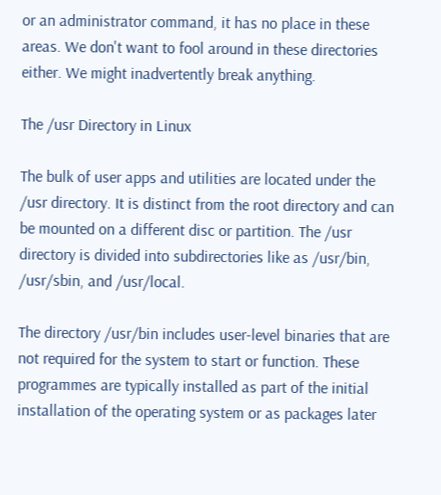or an administrator command, it has no place in these areas. We don't want to fool around in these directories either. We might inadvertently break anything.

The /usr Directory in Linux

The bulk of user apps and utilities are located under the /usr directory. It is distinct from the root directory and can be mounted on a different disc or partition. The /usr directory is divided into subdirectories like as /usr/bin, /usr/sbin, and /usr/local.

The directory /usr/bin includes user-level binaries that are not required for the system to start or function. These programmes are typically installed as part of the initial installation of the operating system or as packages later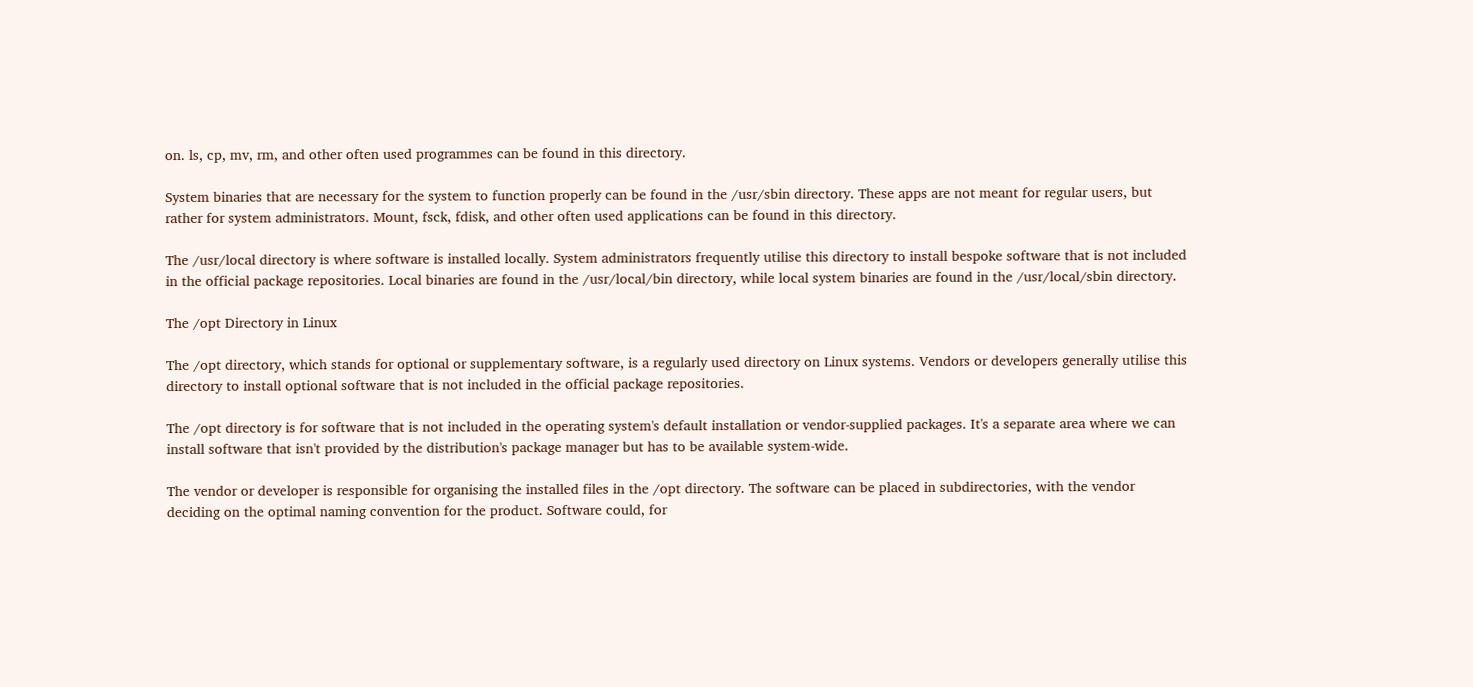on. ls, cp, mv, rm, and other often used programmes can be found in this directory.

System binaries that are necessary for the system to function properly can be found in the /usr/sbin directory. These apps are not meant for regular users, but rather for system administrators. Mount, fsck, fdisk, and other often used applications can be found in this directory.

The /usr/local directory is where software is installed locally. System administrators frequently utilise this directory to install bespoke software that is not included in the official package repositories. Local binaries are found in the /usr/local/bin directory, while local system binaries are found in the /usr/local/sbin directory.

The /opt Directory in Linux

The /opt directory, which stands for optional or supplementary software, is a regularly used directory on Linux systems. Vendors or developers generally utilise this directory to install optional software that is not included in the official package repositories.

The /opt directory is for software that is not included in the operating system's default installation or vendor-supplied packages. It's a separate area where we can install software that isn't provided by the distribution's package manager but has to be available system-wide.

The vendor or developer is responsible for organising the installed files in the /opt directory. The software can be placed in subdirectories, with the vendor deciding on the optimal naming convention for the product. Software could, for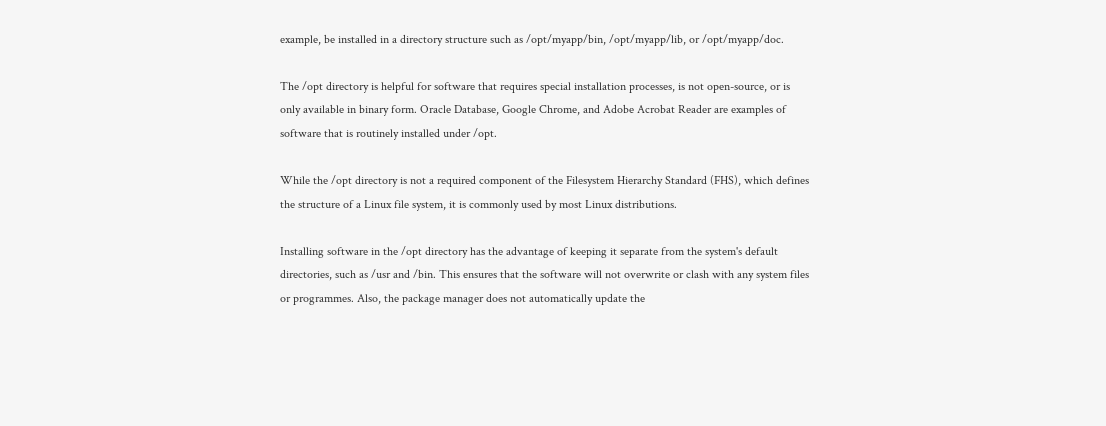example, be installed in a directory structure such as /opt/myapp/bin, /opt/myapp/lib, or /opt/myapp/doc.

The /opt directory is helpful for software that requires special installation processes, is not open-source, or is only available in binary form. Oracle Database, Google Chrome, and Adobe Acrobat Reader are examples of software that is routinely installed under /opt.

While the /opt directory is not a required component of the Filesystem Hierarchy Standard (FHS), which defines the structure of a Linux file system, it is commonly used by most Linux distributions.

Installing software in the /opt directory has the advantage of keeping it separate from the system's default directories, such as /usr and /bin. This ensures that the software will not overwrite or clash with any system files or programmes. Also, the package manager does not automatically update the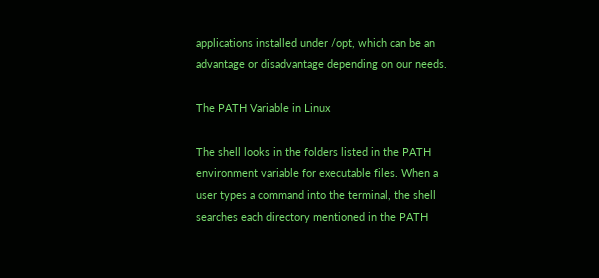applications installed under /opt, which can be an advantage or disadvantage depending on our needs.

The PATH Variable in Linux

The shell looks in the folders listed in the PATH environment variable for executable files. When a user types a command into the terminal, the shell searches each directory mentioned in the PATH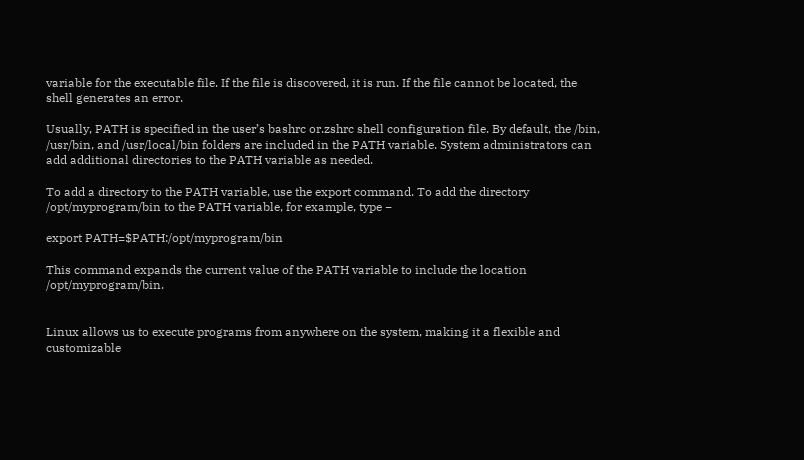variable for the executable file. If the file is discovered, it is run. If the file cannot be located, the shell generates an error.

Usually, PATH is specified in the user’s bashrc or.zshrc shell configuration file. By default, the /bin, /usr/bin, and /usr/local/bin folders are included in the PATH variable. System administrators can add additional directories to the PATH variable as needed.

To add a directory to the PATH variable, use the export command. To add the directory /opt/myprogram/bin to the PATH variable, for example, type −

export PATH=$PATH:/opt/myprogram/bin

This command expands the current value of the PATH variable to include the location /opt/myprogram/bin.


Linux allows us to execute programs from anywhere on the system, making it a flexible and customizable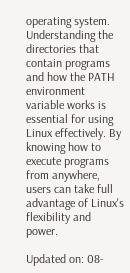operating system. Understanding the directories that contain programs and how the PATH environment variable works is essential for using Linux effectively. By knowing how to execute programs from anywhere, users can take full advantage of Linux's flexibility and power.

Updated on: 08-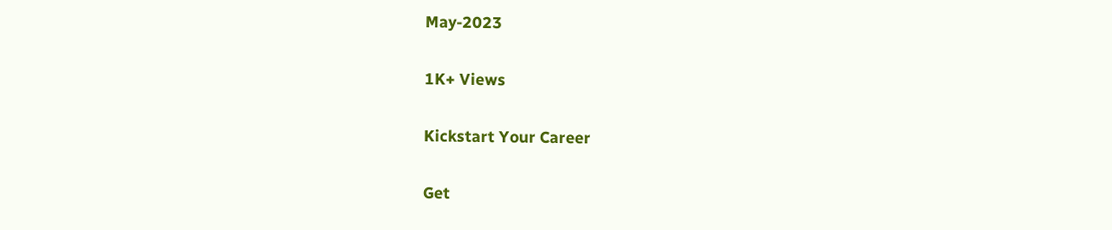May-2023

1K+ Views

Kickstart Your Career

Get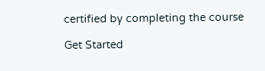certified by completing the course

Get Started